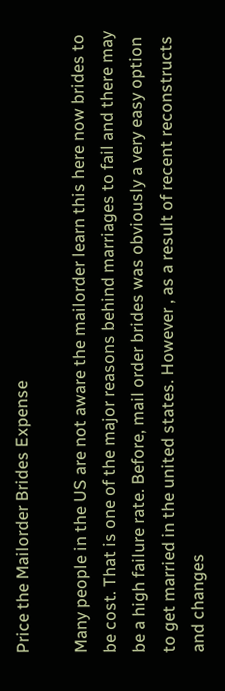Price the Mailorder Brides Expense

Many people in the US are not aware the mailorder learn this here now brides to be cost. That is one of the major reasons behind marriages to fail and there may be a high failure rate. Before, mail order brides was obviously a very easy option to get married in the united states. However , as a result of recent reconstructs and changes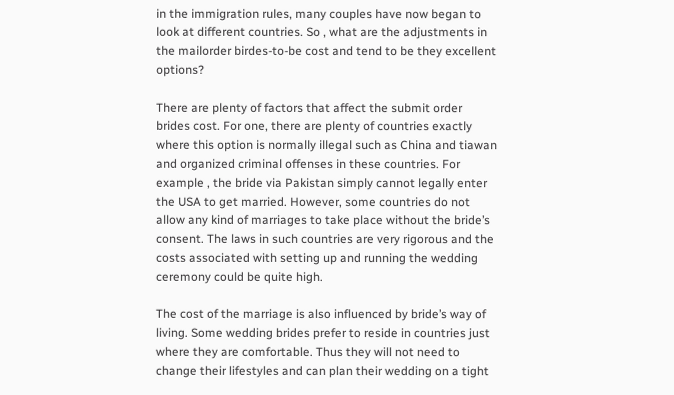in the immigration rules, many couples have now began to look at different countries. So , what are the adjustments in the mailorder birdes-to-be cost and tend to be they excellent options?

There are plenty of factors that affect the submit order brides cost. For one, there are plenty of countries exactly where this option is normally illegal such as China and tiawan and organized criminal offenses in these countries. For example , the bride via Pakistan simply cannot legally enter the USA to get married. However, some countries do not allow any kind of marriages to take place without the bride’s consent. The laws in such countries are very rigorous and the costs associated with setting up and running the wedding ceremony could be quite high.

The cost of the marriage is also influenced by bride’s way of living. Some wedding brides prefer to reside in countries just where they are comfortable. Thus they will not need to change their lifestyles and can plan their wedding on a tight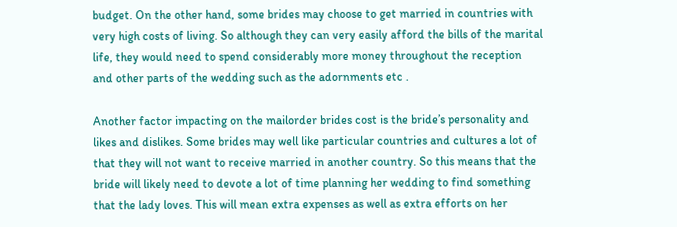budget. On the other hand, some brides may choose to get married in countries with very high costs of living. So although they can very easily afford the bills of the marital life, they would need to spend considerably more money throughout the reception and other parts of the wedding such as the adornments etc .

Another factor impacting on the mailorder brides cost is the bride’s personality and likes and dislikes. Some brides may well like particular countries and cultures a lot of that they will not want to receive married in another country. So this means that the bride will likely need to devote a lot of time planning her wedding to find something that the lady loves. This will mean extra expenses as well as extra efforts on her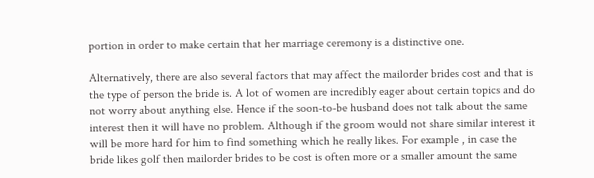portion in order to make certain that her marriage ceremony is a distinctive one.

Alternatively, there are also several factors that may affect the mailorder brides cost and that is the type of person the bride is. A lot of women are incredibly eager about certain topics and do not worry about anything else. Hence if the soon-to-be husband does not talk about the same interest then it will have no problem. Although if the groom would not share similar interest it will be more hard for him to find something which he really likes. For example , in case the bride likes golf then mailorder brides to be cost is often more or a smaller amount the same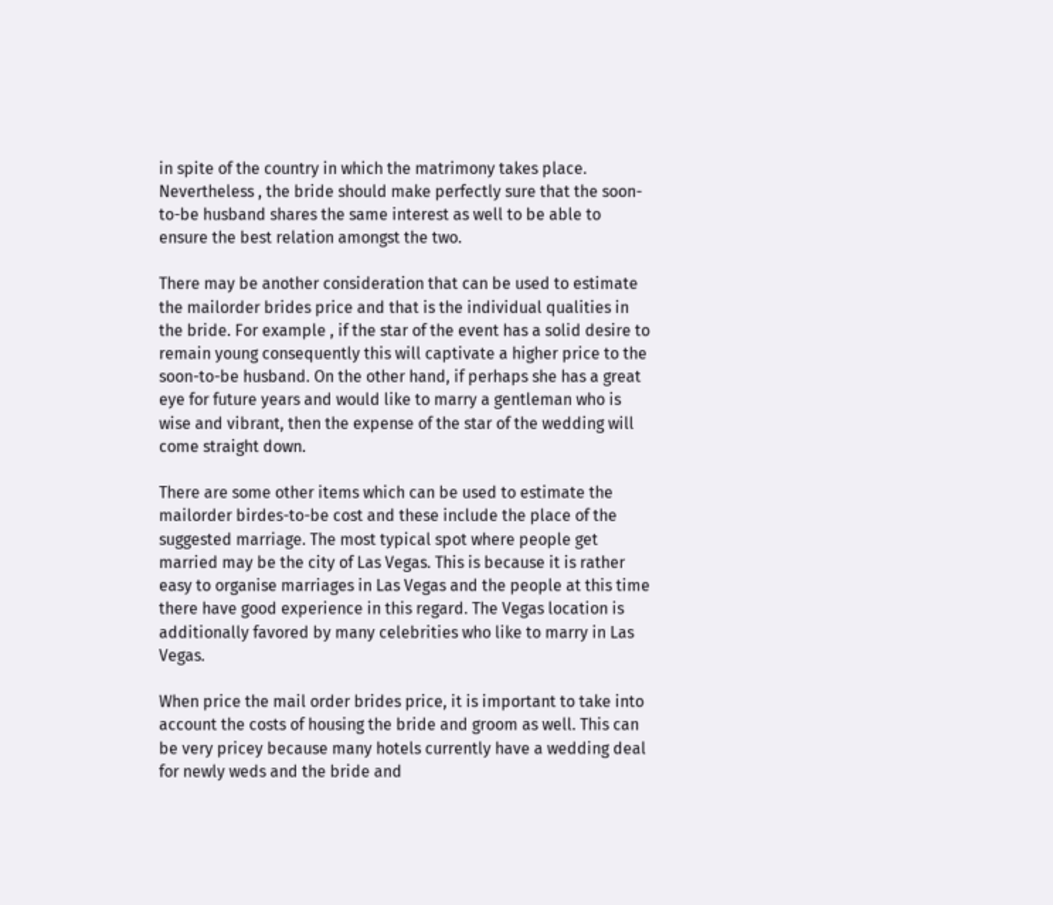in spite of the country in which the matrimony takes place. Nevertheless , the bride should make perfectly sure that the soon-to-be husband shares the same interest as well to be able to ensure the best relation amongst the two.

There may be another consideration that can be used to estimate the mailorder brides price and that is the individual qualities in the bride. For example , if the star of the event has a solid desire to remain young consequently this will captivate a higher price to the soon-to-be husband. On the other hand, if perhaps she has a great eye for future years and would like to marry a gentleman who is wise and vibrant, then the expense of the star of the wedding will come straight down.

There are some other items which can be used to estimate the mailorder birdes-to-be cost and these include the place of the suggested marriage. The most typical spot where people get married may be the city of Las Vegas. This is because it is rather easy to organise marriages in Las Vegas and the people at this time there have good experience in this regard. The Vegas location is additionally favored by many celebrities who like to marry in Las Vegas.

When price the mail order brides price, it is important to take into account the costs of housing the bride and groom as well. This can be very pricey because many hotels currently have a wedding deal for newly weds and the bride and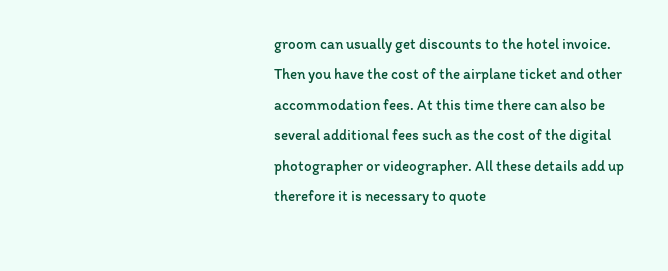groom can usually get discounts to the hotel invoice. Then you have the cost of the airplane ticket and other accommodation fees. At this time there can also be several additional fees such as the cost of the digital photographer or videographer. All these details add up therefore it is necessary to quote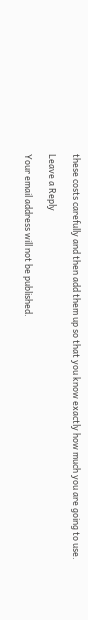these costs carefully and then add them up so that you know exactly how much you are going to use.

Leave a Reply

Your email address will not be published.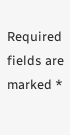Required fields are marked *